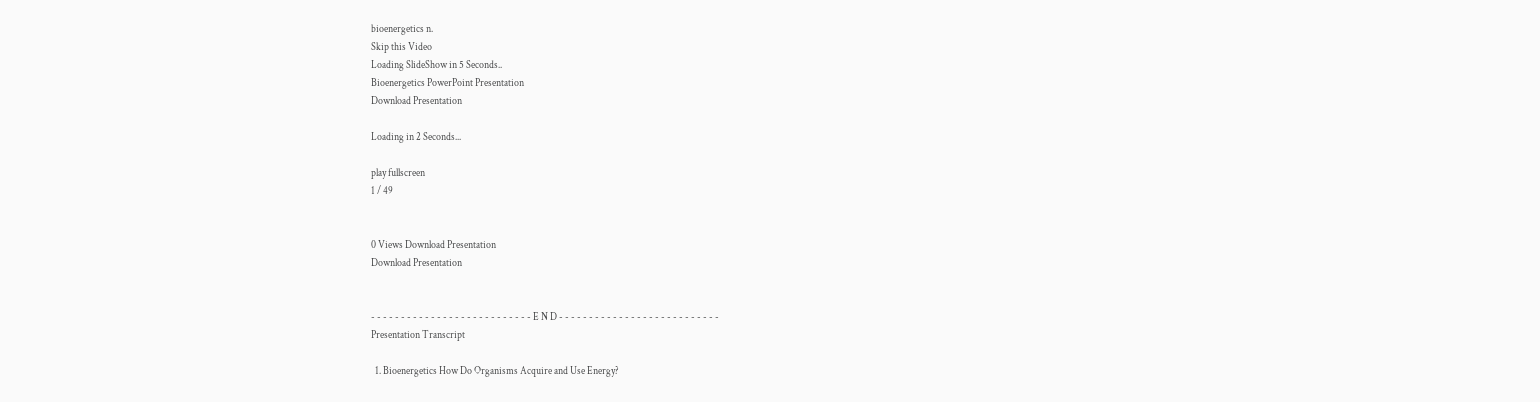bioenergetics n.
Skip this Video
Loading SlideShow in 5 Seconds..
Bioenergetics PowerPoint Presentation
Download Presentation

Loading in 2 Seconds...

play fullscreen
1 / 49


0 Views Download Presentation
Download Presentation


- - - - - - - - - - - - - - - - - - - - - - - - - - - E N D - - - - - - - - - - - - - - - - - - - - - - - - - - -
Presentation Transcript

  1. Bioenergetics How Do Organisms Acquire and Use Energy?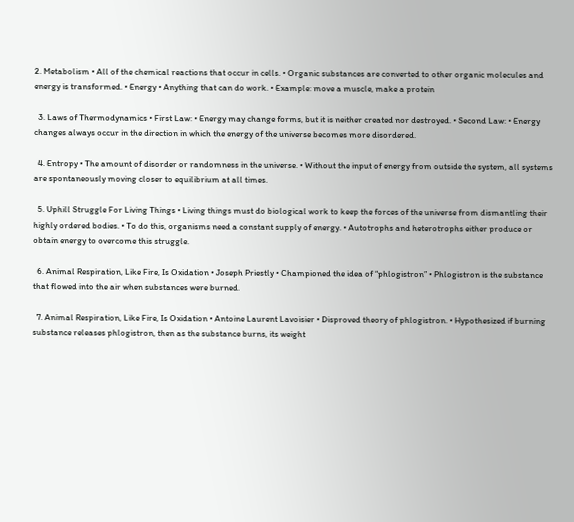2. Metabolism • All of the chemical reactions that occur in cells. • Organic substances are converted to other organic molecules and energy is transformed. • Energy • Anything that can do work. • Example: move a muscle, make a protein

  3. Laws of Thermodynamics • First Law: • Energy may change forms, but it is neither created nor destroyed. • Second Law: • Energy changes always occur in the direction in which the energy of the universe becomes more disordered.

  4. Entropy • The amount of disorder or randomness in the universe. • Without the input of energy from outside the system, all systems are spontaneously moving closer to equilibrium at all times.

  5. Uphill Struggle For Living Things • Living things must do biological work to keep the forces of the universe from dismantling their highly ordered bodies. • To do this, organisms need a constant supply of energy. • Autotrophs and heterotrophs either produce or obtain energy to overcome this struggle.

  6. Animal Respiration, Like Fire, Is Oxidation • Joseph Priestly • Championed the idea of “phlogistron” • Phlogistron is the substance that flowed into the air when substances were burned.

  7. Animal Respiration, Like Fire, Is Oxidation • Antoine Laurent Lavoisier • Disproved theory of phlogistron. • Hypothesized if burning substance releases phlogistron, then as the substance burns, its weight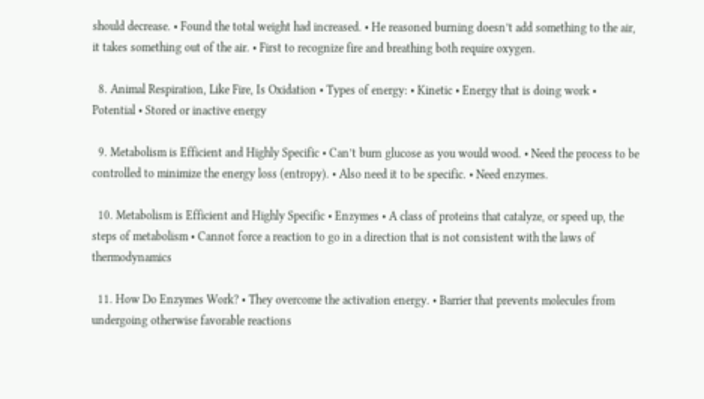should decrease. • Found the total weight had increased. • He reasoned burning doesn’t add something to the air, it takes something out of the air. • First to recognize fire and breathing both require oxygen.

  8. Animal Respiration, Like Fire, Is Oxidation • Types of energy: • Kinetic • Energy that is doing work • Potential • Stored or inactive energy

  9. Metabolism is Efficient and Highly Specific • Can’t burn glucose as you would wood. • Need the process to be controlled to minimize the energy loss (entropy). • Also need it to be specific. • Need enzymes.

  10. Metabolism is Efficient and Highly Specific • Enzymes • A class of proteins that catalyze, or speed up, the steps of metabolism • Cannot force a reaction to go in a direction that is not consistent with the laws of thermodynamics

  11. How Do Enzymes Work? • They overcome the activation energy. • Barrier that prevents molecules from undergoing otherwise favorable reactions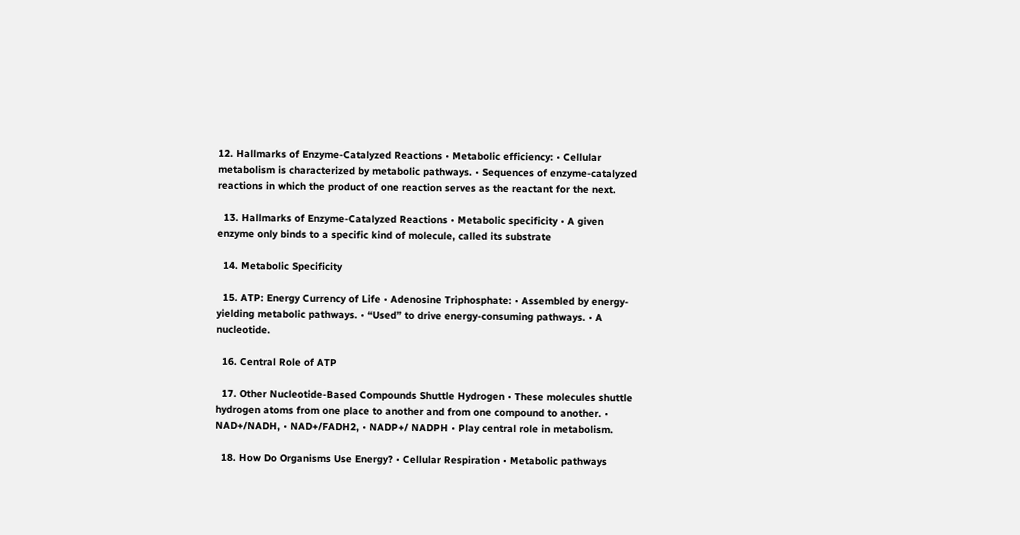12. Hallmarks of Enzyme-Catalyzed Reactions • Metabolic efficiency: • Cellular metabolism is characterized by metabolic pathways. • Sequences of enzyme-catalyzed reactions in which the product of one reaction serves as the reactant for the next.

  13. Hallmarks of Enzyme-Catalyzed Reactions • Metabolic specificity • A given enzyme only binds to a specific kind of molecule, called its substrate

  14. Metabolic Specificity

  15. ATP: Energy Currency of Life • Adenosine Triphosphate: • Assembled by energy-yielding metabolic pathways. • “Used” to drive energy-consuming pathways. • A nucleotide.

  16. Central Role of ATP

  17. Other Nucleotide-Based Compounds Shuttle Hydrogen • These molecules shuttle hydrogen atoms from one place to another and from one compound to another. • NAD+/NADH, • NAD+/FADH2, • NADP+/ NADPH • Play central role in metabolism.

  18. How Do Organisms Use Energy? • Cellular Respiration • Metabolic pathways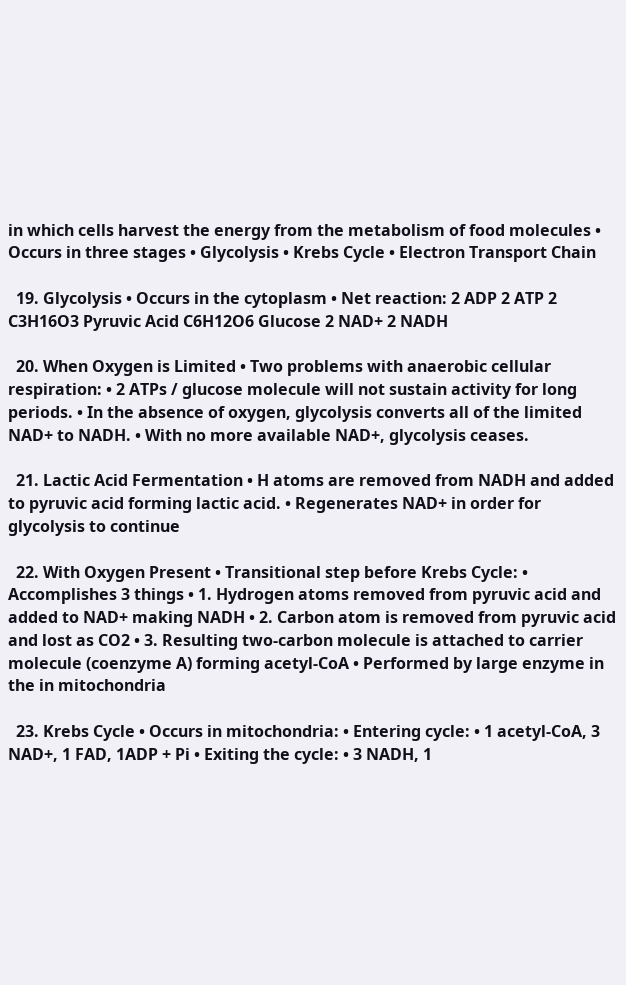in which cells harvest the energy from the metabolism of food molecules • Occurs in three stages • Glycolysis • Krebs Cycle • Electron Transport Chain

  19. Glycolysis • Occurs in the cytoplasm • Net reaction: 2 ADP 2 ATP 2 C3H16O3 Pyruvic Acid C6H12O6 Glucose 2 NAD+ 2 NADH

  20. When Oxygen is Limited • Two problems with anaerobic cellular respiration: • 2 ATPs / glucose molecule will not sustain activity for long periods. • In the absence of oxygen, glycolysis converts all of the limited NAD+ to NADH. • With no more available NAD+, glycolysis ceases.

  21. Lactic Acid Fermentation • H atoms are removed from NADH and added to pyruvic acid forming lactic acid. • Regenerates NAD+ in order for glycolysis to continue

  22. With Oxygen Present • Transitional step before Krebs Cycle: • Accomplishes 3 things • 1. Hydrogen atoms removed from pyruvic acid and added to NAD+ making NADH • 2. Carbon atom is removed from pyruvic acid and lost as CO2 • 3. Resulting two-carbon molecule is attached to carrier molecule (coenzyme A) forming acetyl-CoA • Performed by large enzyme in the in mitochondria

  23. Krebs Cycle • Occurs in mitochondria: • Entering cycle: • 1 acetyl-CoA, 3 NAD+, 1 FAD, 1ADP + Pi • Exiting the cycle: • 3 NADH, 1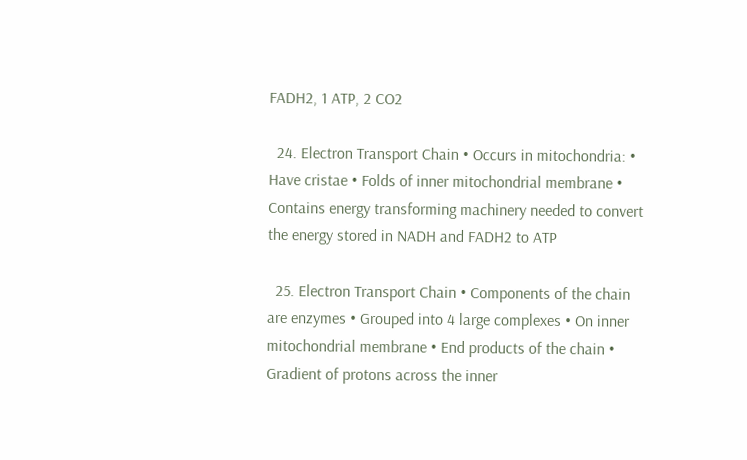FADH2, 1 ATP, 2 CO2

  24. Electron Transport Chain • Occurs in mitochondria: • Have cristae • Folds of inner mitochondrial membrane • Contains energy transforming machinery needed to convert the energy stored in NADH and FADH2 to ATP

  25. Electron Transport Chain • Components of the chain are enzymes • Grouped into 4 large complexes • On inner mitochondrial membrane • End products of the chain • Gradient of protons across the inner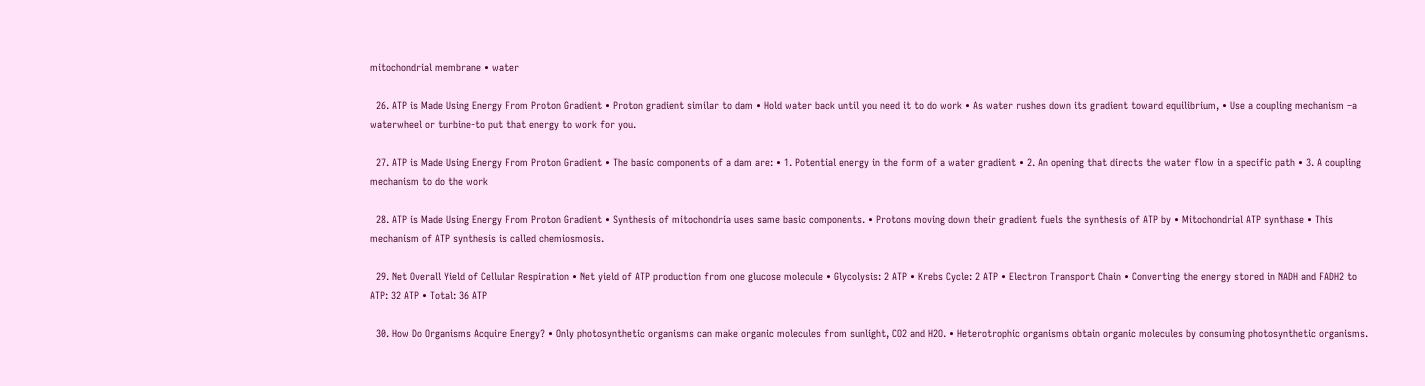mitochondrial membrane • water

  26. ATP is Made Using Energy From Proton Gradient • Proton gradient similar to dam • Hold water back until you need it to do work • As water rushes down its gradient toward equilibrium, • Use a coupling mechanism –a waterwheel or turbine-to put that energy to work for you.

  27. ATP is Made Using Energy From Proton Gradient • The basic components of a dam are: • 1. Potential energy in the form of a water gradient • 2. An opening that directs the water flow in a specific path • 3. A coupling mechanism to do the work

  28. ATP is Made Using Energy From Proton Gradient • Synthesis of mitochondria uses same basic components. • Protons moving down their gradient fuels the synthesis of ATP by • Mitochondrial ATP synthase • This mechanism of ATP synthesis is called chemiosmosis.

  29. Net Overall Yield of Cellular Respiration • Net yield of ATP production from one glucose molecule • Glycolysis: 2 ATP • Krebs Cycle: 2 ATP • Electron Transport Chain • Converting the energy stored in NADH and FADH2 to ATP: 32 ATP • Total: 36 ATP

  30. How Do Organisms Acquire Energy? • Only photosynthetic organisms can make organic molecules from sunlight, CO2 and H2O. • Heterotrophic organisms obtain organic molecules by consuming photosynthetic organisms.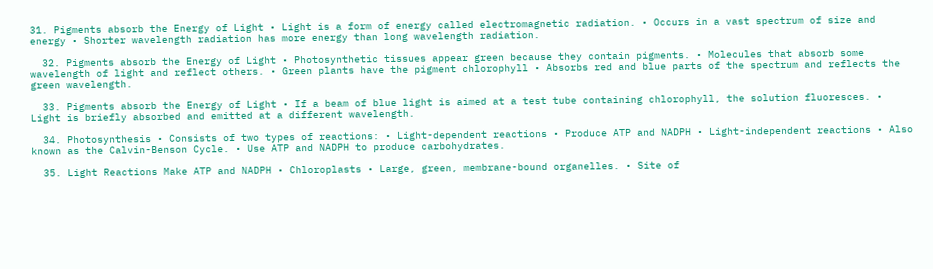31. Pigments absorb the Energy of Light • Light is a form of energy called electromagnetic radiation. • Occurs in a vast spectrum of size and energy • Shorter wavelength radiation has more energy than long wavelength radiation.

  32. Pigments absorb the Energy of Light • Photosynthetic tissues appear green because they contain pigments. • Molecules that absorb some wavelength of light and reflect others. • Green plants have the pigment chlorophyll • Absorbs red and blue parts of the spectrum and reflects the green wavelength.

  33. Pigments absorb the Energy of Light • If a beam of blue light is aimed at a test tube containing chlorophyll, the solution fluoresces. • Light is briefly absorbed and emitted at a different wavelength.

  34. Photosynthesis • Consists of two types of reactions: • Light-dependent reactions • Produce ATP and NADPH • Light-independent reactions • Also known as the Calvin-Benson Cycle. • Use ATP and NADPH to produce carbohydrates.

  35. Light Reactions Make ATP and NADPH • Chloroplasts • Large, green, membrane-bound organelles. • Site of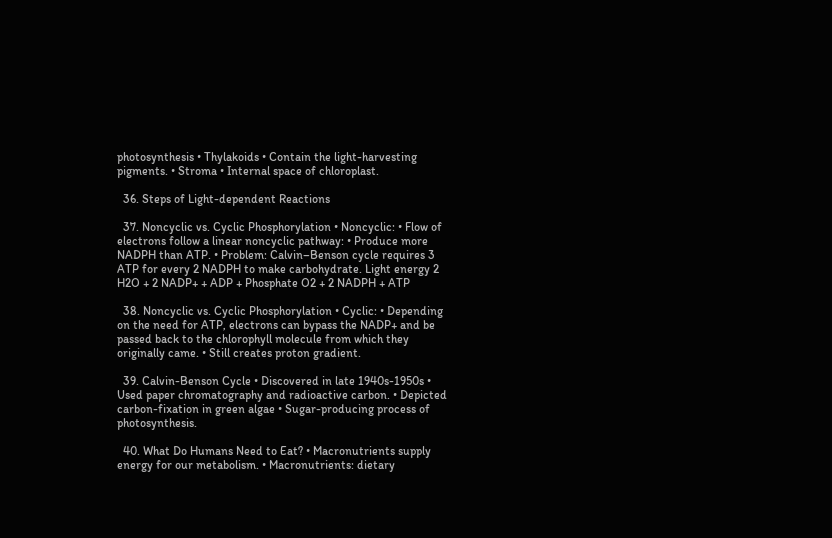photosynthesis • Thylakoids • Contain the light-harvesting pigments. • Stroma • Internal space of chloroplast.

  36. Steps of Light-dependent Reactions

  37. Noncyclic vs. Cyclic Phosphorylation • Noncyclic: • Flow of electrons follow a linear noncyclic pathway: • Produce more NADPH than ATP. • Problem: Calvin–Benson cycle requires 3 ATP for every 2 NADPH to make carbohydrate. Light energy 2 H2O + 2 NADP+ + ADP + Phosphate O2 + 2 NADPH + ATP

  38. Noncyclic vs. Cyclic Phosphorylation • Cyclic: • Depending on the need for ATP, electrons can bypass the NADP+ and be passed back to the chlorophyll molecule from which they originally came. • Still creates proton gradient.

  39. Calvin-Benson Cycle • Discovered in late 1940s-1950s • Used paper chromatography and radioactive carbon. • Depicted carbon-fixation in green algae • Sugar-producing process of photosynthesis.

  40. What Do Humans Need to Eat? • Macronutrients supply energy for our metabolism. • Macronutrients: dietary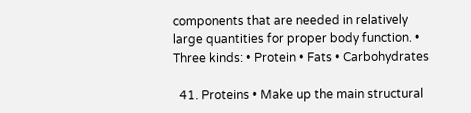components that are needed in relatively large quantities for proper body function. • Three kinds: • Protein • Fats • Carbohydrates

  41. Proteins • Make up the main structural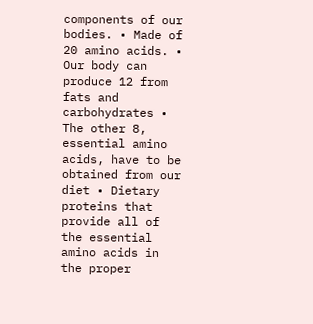components of our bodies. • Made of 20 amino acids. • Our body can produce 12 from fats and carbohydrates • The other 8, essential amino acids, have to be obtained from our diet • Dietary proteins that provide all of the essential amino acids in the proper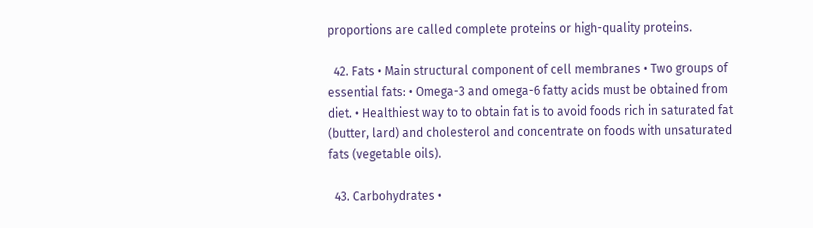proportions are called complete proteins or high-quality proteins.

  42. Fats • Main structural component of cell membranes • Two groups of essential fats: • Omega-3 and omega-6 fatty acids must be obtained from diet. • Healthiest way to to obtain fat is to avoid foods rich in saturated fat (butter, lard) and cholesterol and concentrate on foods with unsaturated fats (vegetable oils).

  43. Carbohydrates •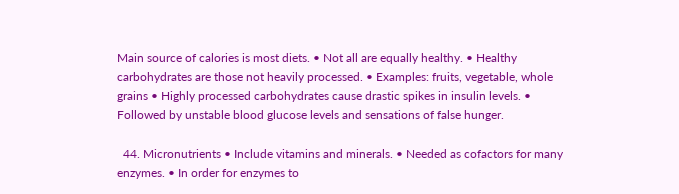Main source of calories is most diets. • Not all are equally healthy. • Healthy carbohydrates are those not heavily processed. • Examples: fruits, vegetable, whole grains • Highly processed carbohydrates cause drastic spikes in insulin levels. • Followed by unstable blood glucose levels and sensations of false hunger.

  44. Micronutrients • Include vitamins and minerals. • Needed as cofactors for many enzymes. • In order for enzymes to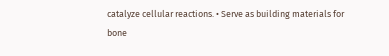catalyze cellular reactions. • Serve as building materials for bone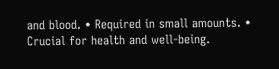and blood. • Required in small amounts. • Crucial for health and well-being.